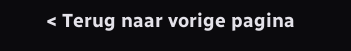< Terug naar vorige pagina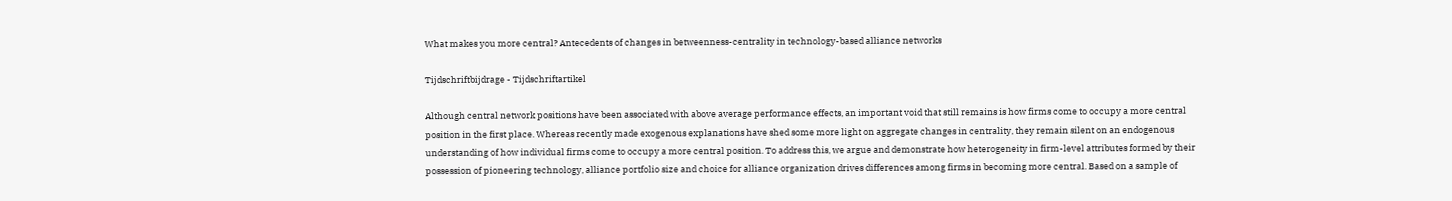What makes you more central? Antecedents of changes in betweenness-centrality in technology-based alliance networks

Tijdschriftbijdrage - Tijdschriftartikel

Although central network positions have been associated with above average performance effects, an important void that still remains is how firms come to occupy a more central position in the first place. Whereas recently made exogenous explanations have shed some more light on aggregate changes in centrality, they remain silent on an endogenous understanding of how individual firms come to occupy a more central position. To address this, we argue and demonstrate how heterogeneity in firm-level attributes formed by their possession of pioneering technology, alliance portfolio size and choice for alliance organization drives differences among firms in becoming more central. Based on a sample of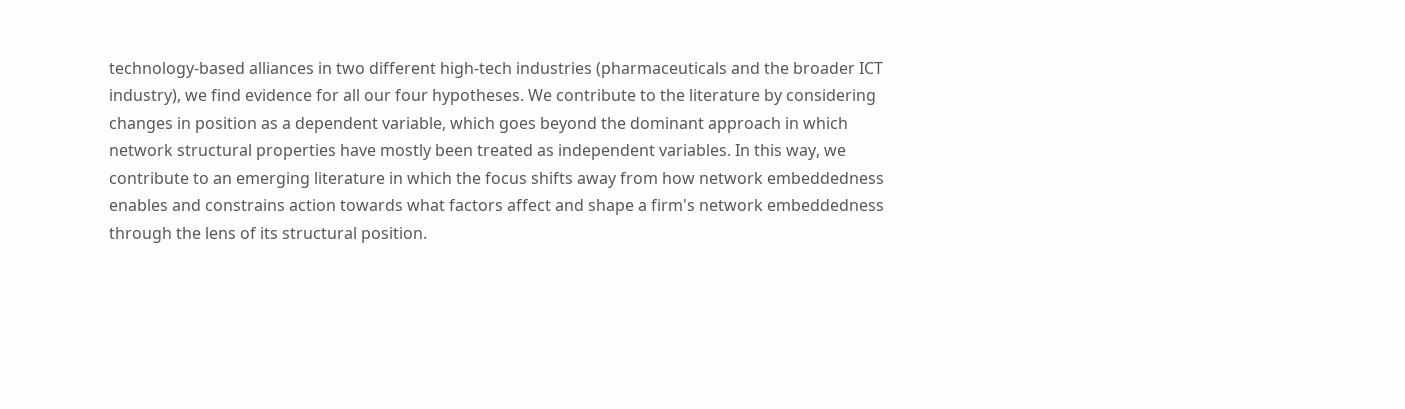technology-based alliances in two different high-tech industries (pharmaceuticals and the broader ICT industry), we find evidence for all our four hypotheses. We contribute to the literature by considering changes in position as a dependent variable, which goes beyond the dominant approach in which network structural properties have mostly been treated as independent variables. In this way, we contribute to an emerging literature in which the focus shifts away from how network embeddedness enables and constrains action towards what factors affect and shape a firm's network embeddedness through the lens of its structural position.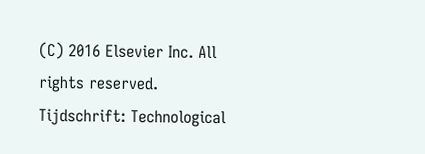(C) 2016 Elsevier Inc. All rights reserved.
Tijdschrift: Technological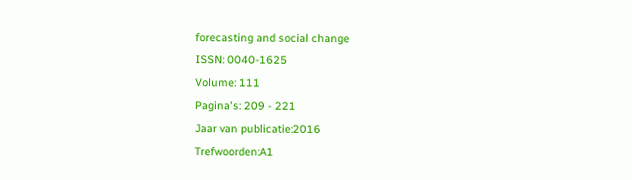forecasting and social change
ISSN: 0040-1625
Volume: 111
Pagina's: 209 - 221
Jaar van publicatie:2016
Trefwoorden:A1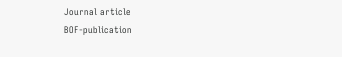Journal article
BOF-publication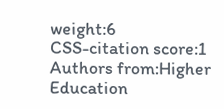weight:6
CSS-citation score:1
Authors from:Higher Education